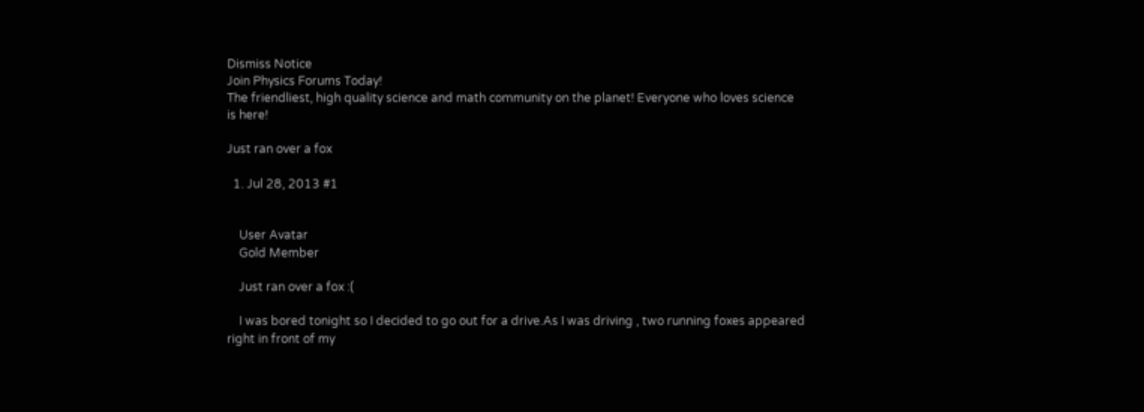Dismiss Notice
Join Physics Forums Today!
The friendliest, high quality science and math community on the planet! Everyone who loves science is here!

Just ran over a fox

  1. Jul 28, 2013 #1


    User Avatar
    Gold Member

    Just ran over a fox :(

    I was bored tonight so I decided to go out for a drive.As I was driving , two running foxes appeared right in front of my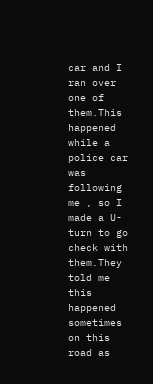car and I ran over one of them.This happened while a police car was following me , so I made a U-turn to go check with them.They told me this happened sometimes on this road as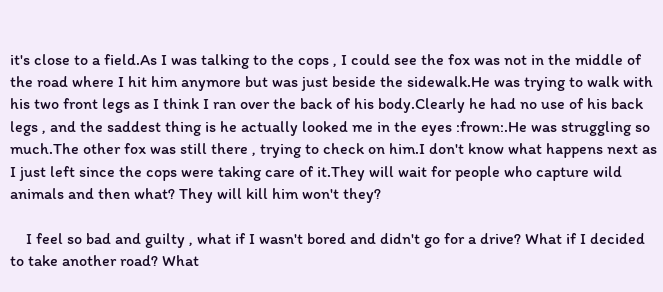it's close to a field.As I was talking to the cops , I could see the fox was not in the middle of the road where I hit him anymore but was just beside the sidewalk.He was trying to walk with his two front legs as I think I ran over the back of his body.Clearly he had no use of his back legs , and the saddest thing is he actually looked me in the eyes :frown:.He was struggling so much.The other fox was still there , trying to check on him.I don't know what happens next as I just left since the cops were taking care of it.They will wait for people who capture wild animals and then what? They will kill him won't they?

    I feel so bad and guilty , what if I wasn't bored and didn't go for a drive? What if I decided to take another road? What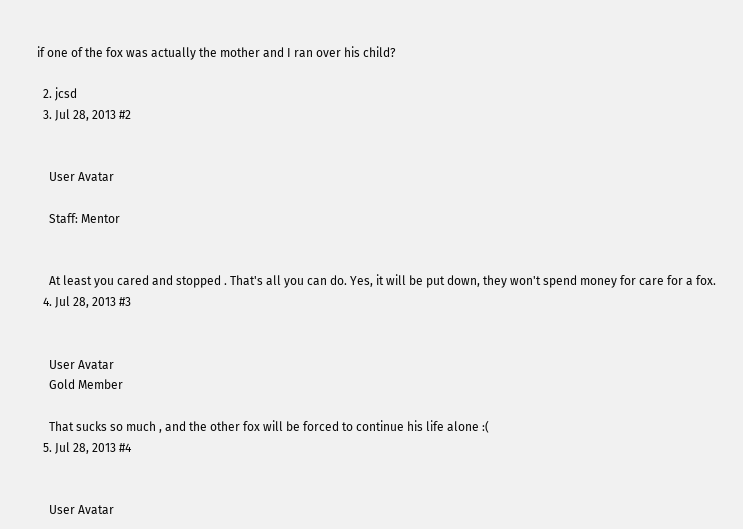if one of the fox was actually the mother and I ran over his child?

  2. jcsd
  3. Jul 28, 2013 #2


    User Avatar

    Staff: Mentor


    At least you cared and stopped . That's all you can do. Yes, it will be put down, they won't spend money for care for a fox.
  4. Jul 28, 2013 #3


    User Avatar
    Gold Member

    That sucks so much , and the other fox will be forced to continue his life alone :(
  5. Jul 28, 2013 #4


    User Avatar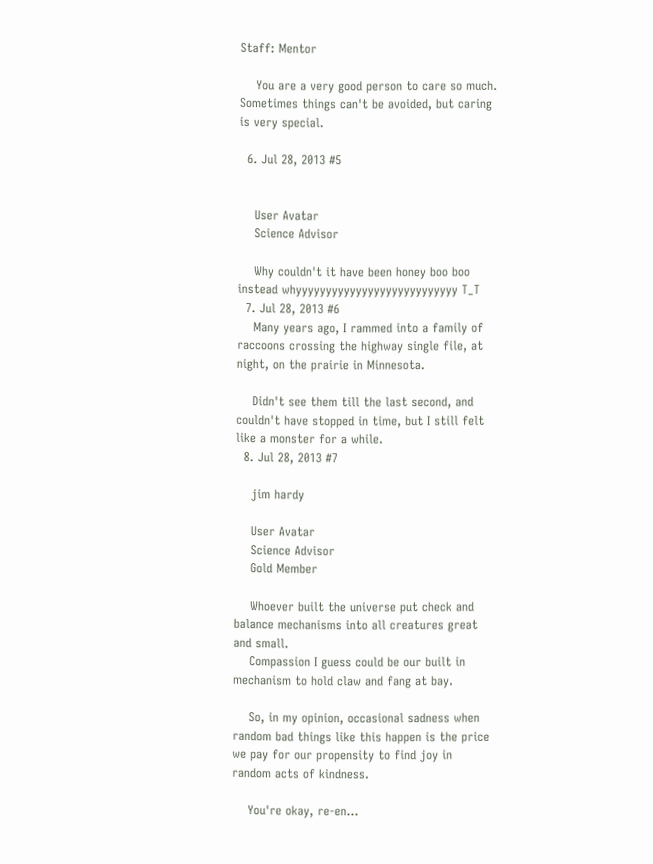Staff: Mentor

    You are a very good person to care so much. Sometimes things can't be avoided, but caring is very special.

  6. Jul 28, 2013 #5


    User Avatar
    Science Advisor

    Why couldn't it have been honey boo boo instead whyyyyyyyyyyyyyyyyyyyyyyyyyyy T_T
  7. Jul 28, 2013 #6
    Many years ago, I rammed into a family of raccoons crossing the highway single file, at night, on the prairie in Minnesota.

    Didn't see them till the last second, and couldn't have stopped in time, but I still felt like a monster for a while.
  8. Jul 28, 2013 #7

    jim hardy

    User Avatar
    Science Advisor
    Gold Member

    Whoever built the universe put check and balance mechanisms into all creatures great and small.
    Compassion I guess could be our built in mechanism to hold claw and fang at bay.

    So, in my opinion, occasional sadness when random bad things like this happen is the price we pay for our propensity to find joy in random acts of kindness.

    You're okay, re-en...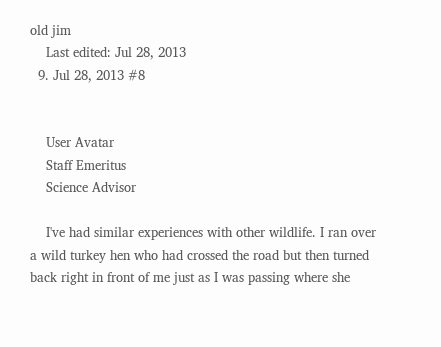old jim
    Last edited: Jul 28, 2013
  9. Jul 28, 2013 #8


    User Avatar
    Staff Emeritus
    Science Advisor

    I've had similar experiences with other wildlife. I ran over a wild turkey hen who had crossed the road but then turned back right in front of me just as I was passing where she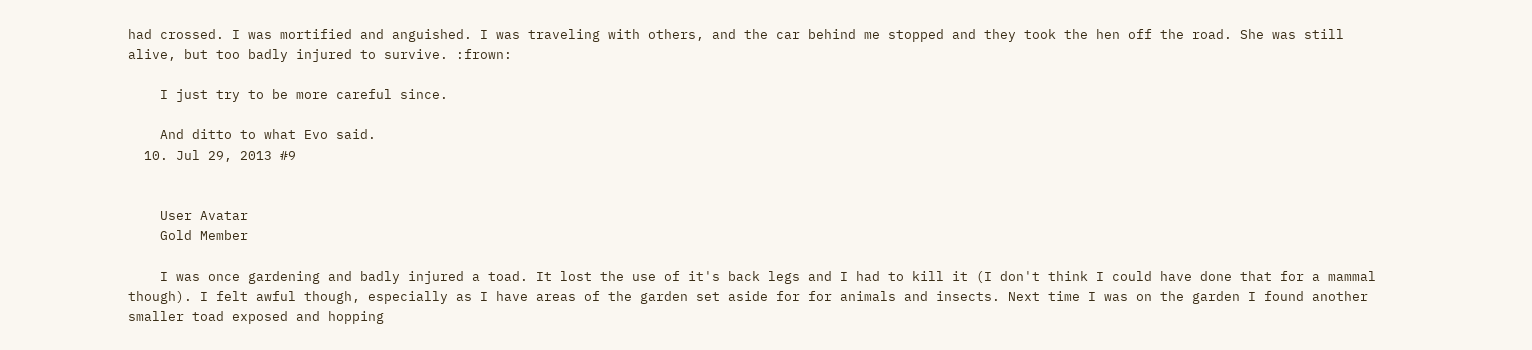had crossed. I was mortified and anguished. I was traveling with others, and the car behind me stopped and they took the hen off the road. She was still alive, but too badly injured to survive. :frown:

    I just try to be more careful since.

    And ditto to what Evo said.
  10. Jul 29, 2013 #9


    User Avatar
    Gold Member

    I was once gardening and badly injured a toad. It lost the use of it's back legs and I had to kill it (I don't think I could have done that for a mammal though). I felt awful though, especially as I have areas of the garden set aside for for animals and insects. Next time I was on the garden I found another smaller toad exposed and hopping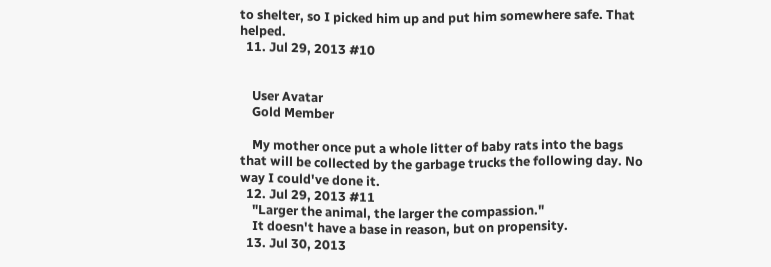to shelter, so I picked him up and put him somewhere safe. That helped.
  11. Jul 29, 2013 #10


    User Avatar
    Gold Member

    My mother once put a whole litter of baby rats into the bags that will be collected by the garbage trucks the following day. No way I could've done it.
  12. Jul 29, 2013 #11
    "Larger the animal, the larger the compassion."
    It doesn't have a base in reason, but on propensity.
  13. Jul 30, 2013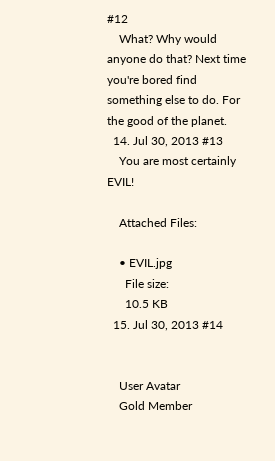#12
    What? Why would anyone do that? Next time you're bored find something else to do. For the good of the planet.
  14. Jul 30, 2013 #13
    You are most certainly EVIL!

    Attached Files:

    • EVIL.jpg
      File size:
      10.5 KB
  15. Jul 30, 2013 #14


    User Avatar
    Gold Member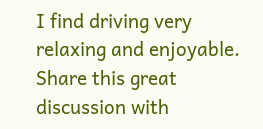I find driving very relaxing and enjoyable.
Share this great discussion with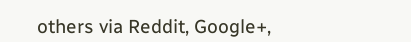others via Reddit, Google+,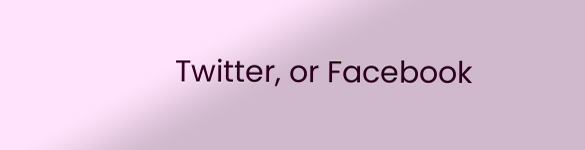Twitter, or Facebook